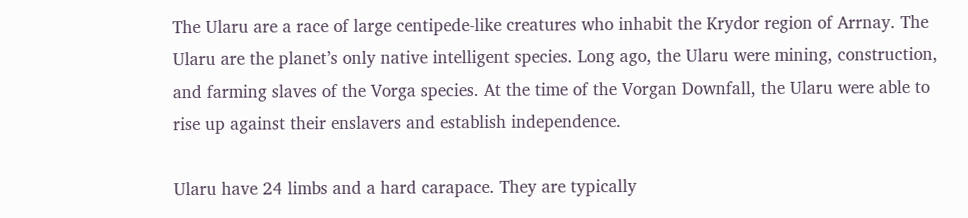The Ularu are a race of large centipede-like creatures who inhabit the Krydor region of Arrnay. The Ularu are the planet’s only native intelligent species. Long ago, the Ularu were mining, construction, and farming slaves of the Vorga species. At the time of the Vorgan Downfall, the Ularu were able to rise up against their enslavers and establish independence.

Ularu have 24 limbs and a hard carapace. They are typically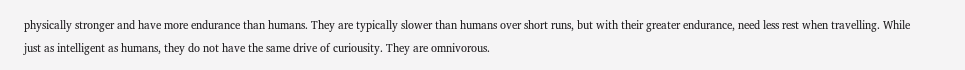physically stronger and have more endurance than humans. They are typically slower than humans over short runs, but with their greater endurance, need less rest when travelling. While just as intelligent as humans, they do not have the same drive of curiousity. They are omnivorous.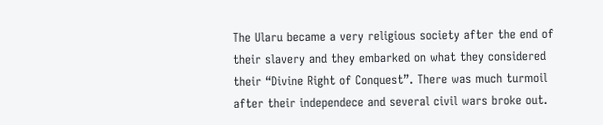The Ularu became a very religious society after the end of their slavery and they embarked on what they considered their “Divine Right of Conquest”. There was much turmoil after their independece and several civil wars broke out.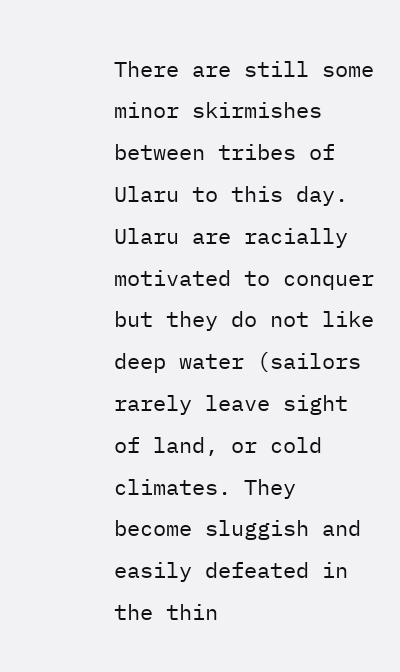There are still some minor skirmishes between tribes of Ularu to this day. Ularu are racially motivated to conquer but they do not like deep water (sailors rarely leave sight of land, or cold climates. They become sluggish and easily defeated in the thin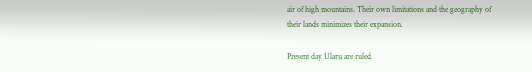air of high mountains. Their own limitations and the geography of their lands minimizes their expansion.

Present day Ularu are ruled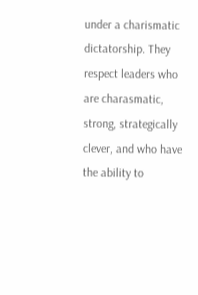under a charismatic dictatorship. They respect leaders who are charasmatic, strong, strategically clever, and who have the ability to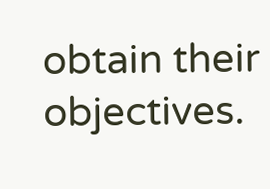obtain their objectives.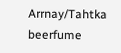Arrnay/Tahtka beerfume